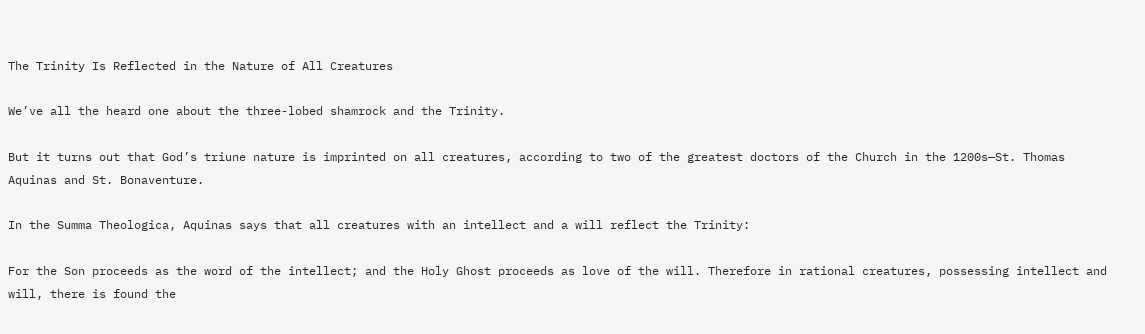The Trinity Is Reflected in the Nature of All Creatures

We’ve all the heard one about the three-lobed shamrock and the Trinity.

But it turns out that God’s triune nature is imprinted on all creatures, according to two of the greatest doctors of the Church in the 1200s—St. Thomas Aquinas and St. Bonaventure.

In the Summa Theologica, Aquinas says that all creatures with an intellect and a will reflect the Trinity:

For the Son proceeds as the word of the intellect; and the Holy Ghost proceeds as love of the will. Therefore in rational creatures, possessing intellect and will, there is found the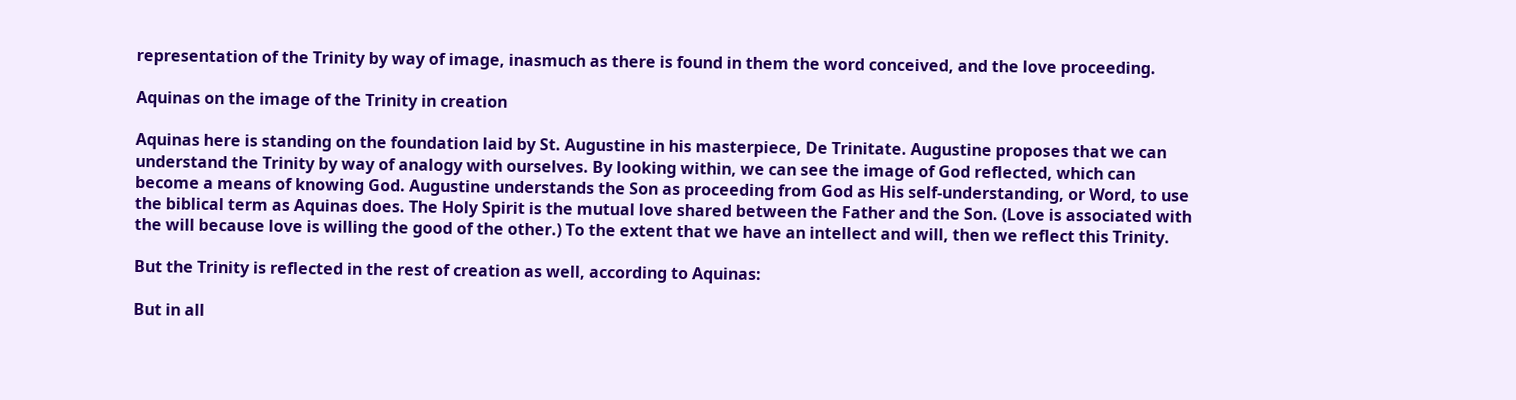representation of the Trinity by way of image, inasmuch as there is found in them the word conceived, and the love proceeding.

Aquinas on the image of the Trinity in creation

Aquinas here is standing on the foundation laid by St. Augustine in his masterpiece, De Trinitate. Augustine proposes that we can understand the Trinity by way of analogy with ourselves. By looking within, we can see the image of God reflected, which can become a means of knowing God. Augustine understands the Son as proceeding from God as His self-understanding, or Word, to use the biblical term as Aquinas does. The Holy Spirit is the mutual love shared between the Father and the Son. (Love is associated with the will because love is willing the good of the other.) To the extent that we have an intellect and will, then we reflect this Trinity.

But the Trinity is reflected in the rest of creation as well, according to Aquinas:

But in all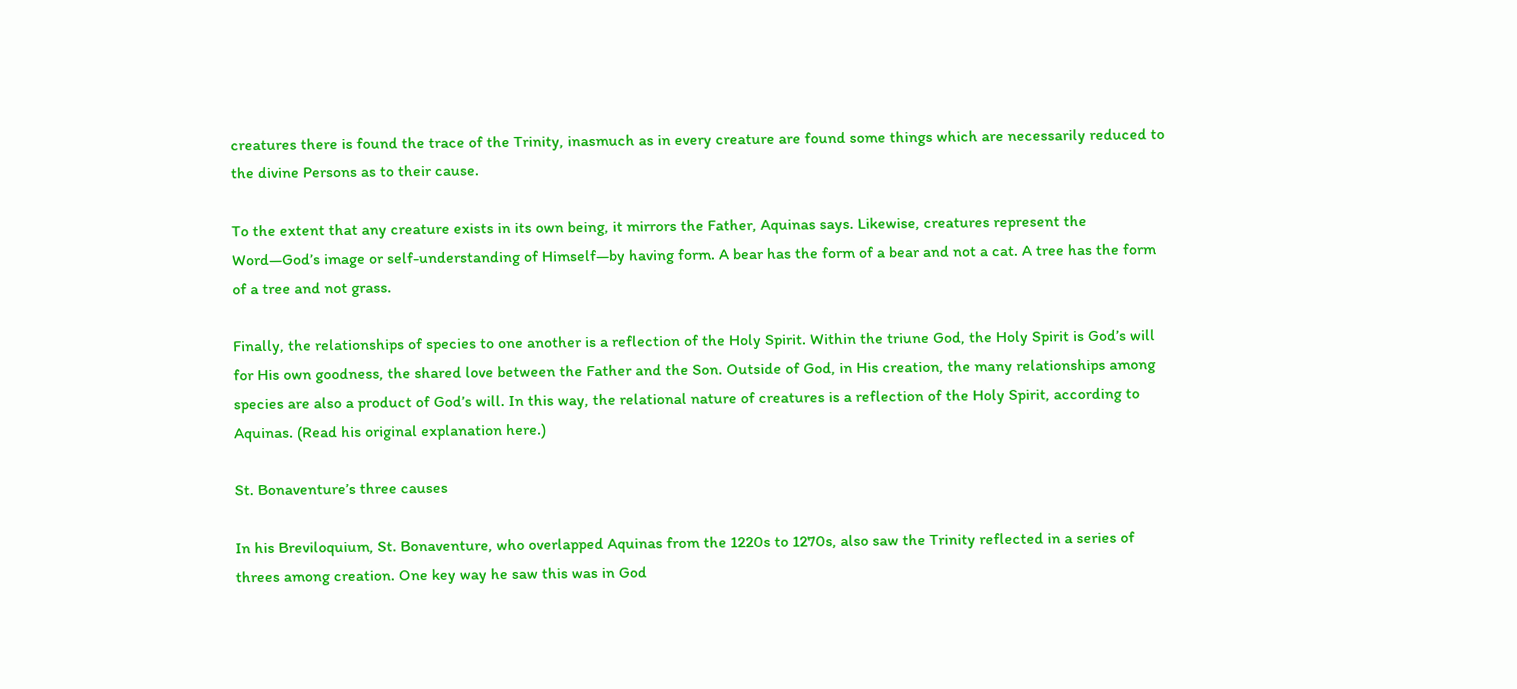creatures there is found the trace of the Trinity, inasmuch as in every creature are found some things which are necessarily reduced to the divine Persons as to their cause.

To the extent that any creature exists in its own being, it mirrors the Father, Aquinas says. Likewise, creatures represent the Word—God’s image or self-understanding of Himself—by having form. A bear has the form of a bear and not a cat. A tree has the form of a tree and not grass.

Finally, the relationships of species to one another is a reflection of the Holy Spirit. Within the triune God, the Holy Spirit is God’s will for His own goodness, the shared love between the Father and the Son. Outside of God, in His creation, the many relationships among species are also a product of God’s will. In this way, the relational nature of creatures is a reflection of the Holy Spirit, according to Aquinas. (Read his original explanation here.)

St. Bonaventure’s three causes

In his Breviloquium, St. Bonaventure, who overlapped Aquinas from the 1220s to 1270s, also saw the Trinity reflected in a series of threes among creation. One key way he saw this was in God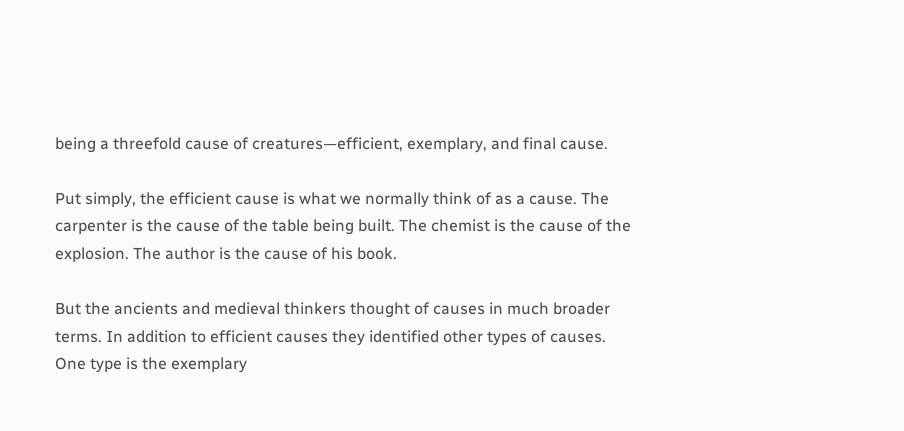being a threefold cause of creatures—efficient, exemplary, and final cause.

Put simply, the efficient cause is what we normally think of as a cause. The carpenter is the cause of the table being built. The chemist is the cause of the explosion. The author is the cause of his book.

But the ancients and medieval thinkers thought of causes in much broader terms. In addition to efficient causes they identified other types of causes. One type is the exemplary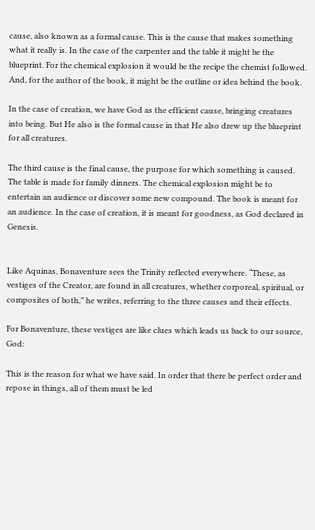cause, also known as a formal cause. This is the cause that makes something what it really is. In the case of the carpenter and the table it might be the blueprint. For the chemical explosion it would be the recipe the chemist followed. And, for the author of the book, it might be the outline or idea behind the book.

In the case of creation, we have God as the efficient cause, bringing creatures into being. But He also is the formal cause in that He also drew up the blueprint for all creatures.

The third cause is the final cause, the purpose for which something is caused. The table is made for family dinners. The chemical explosion might be to entertain an audience or discover some new compound. The book is meant for an audience. In the case of creation, it is meant for goodness, as God declared in Genesis.


Like Aquinas, Bonaventure sees the Trinity reflected everywhere. “These, as vestiges of the Creator, are found in all creatures, whether corporeal, spiritual, or composites of both,” he writes, referring to the three causes and their effects.

For Bonaventure, these vestiges are like clues which leads us back to our source, God:

This is the reason for what we have said. In order that there be perfect order and repose in things, all of them must be led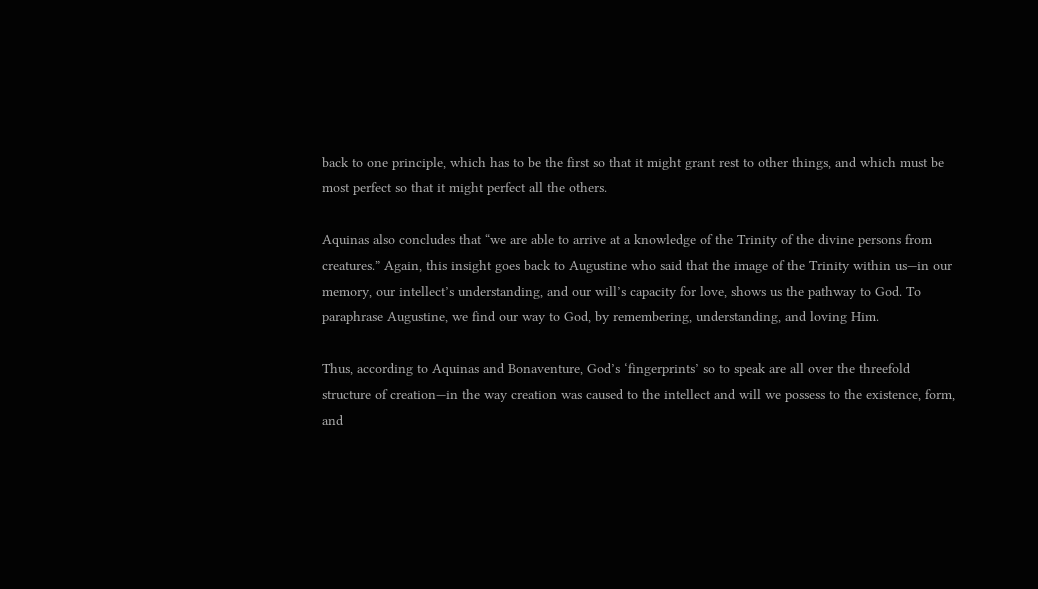back to one principle, which has to be the first so that it might grant rest to other things, and which must be most perfect so that it might perfect all the others.

Aquinas also concludes that “we are able to arrive at a knowledge of the Trinity of the divine persons from creatures.” Again, this insight goes back to Augustine who said that the image of the Trinity within us—in our memory, our intellect’s understanding, and our will’s capacity for love, shows us the pathway to God. To paraphrase Augustine, we find our way to God, by remembering, understanding, and loving Him.

Thus, according to Aquinas and Bonaventure, God’s ‘fingerprints’ so to speak are all over the threefold structure of creation—in the way creation was caused to the intellect and will we possess to the existence, form, and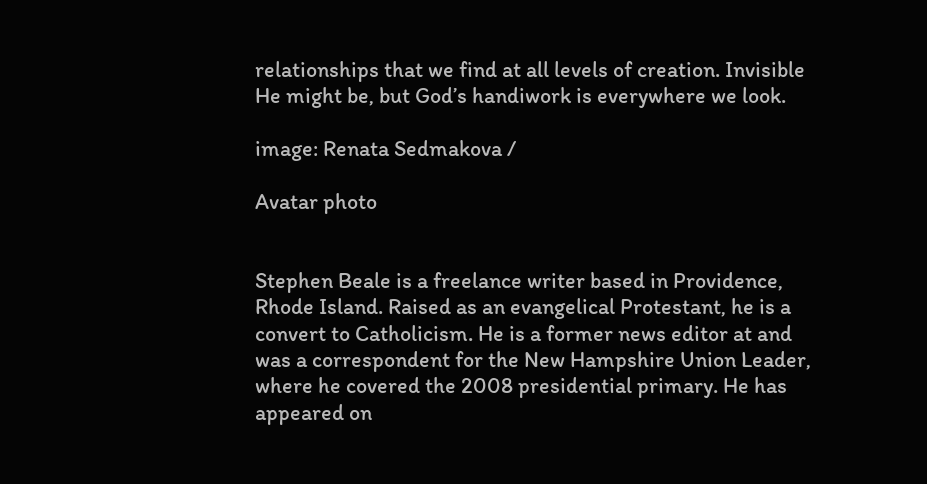relationships that we find at all levels of creation. Invisible He might be, but God’s handiwork is everywhere we look.

image: Renata Sedmakova /

Avatar photo


Stephen Beale is a freelance writer based in Providence, Rhode Island. Raised as an evangelical Protestant, he is a convert to Catholicism. He is a former news editor at and was a correspondent for the New Hampshire Union Leader, where he covered the 2008 presidential primary. He has appeared on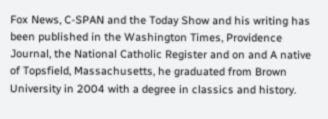Fox News, C-SPAN and the Today Show and his writing has been published in the Washington Times, Providence Journal, the National Catholic Register and on and A native of Topsfield, Massachusetts, he graduated from Brown University in 2004 with a degree in classics and history.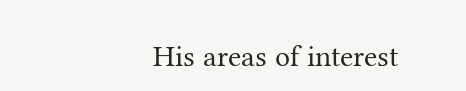His areas of interest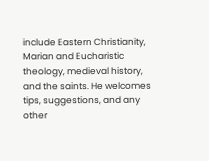include Eastern Christianity, Marian and Eucharistic theology, medieval history, and the saints. He welcomes tips, suggestions, and any other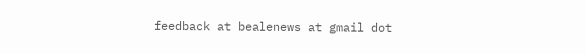feedback at bealenews at gmail dot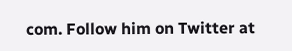com. Follow him on Twitter at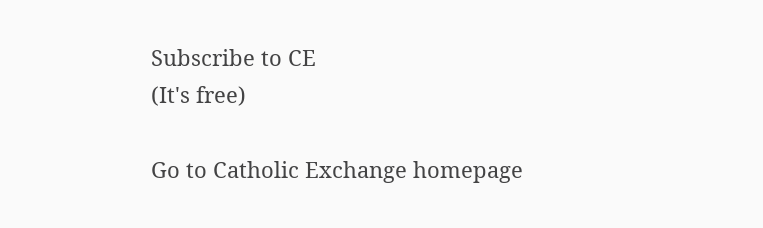Subscribe to CE
(It's free)

Go to Catholic Exchange homepage